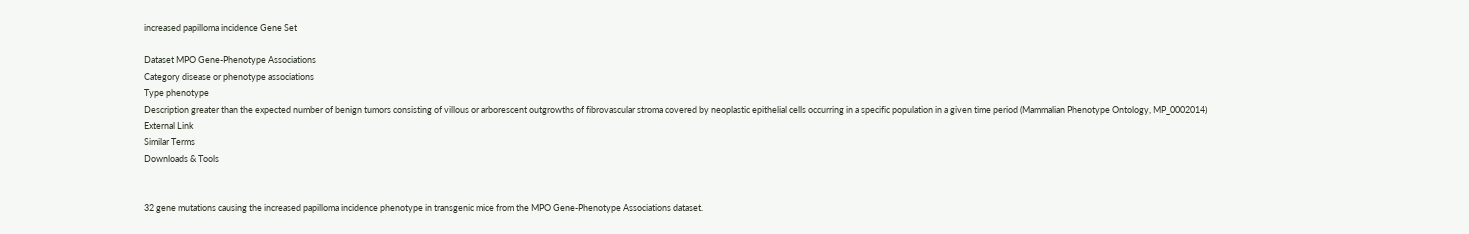increased papilloma incidence Gene Set

Dataset MPO Gene-Phenotype Associations
Category disease or phenotype associations
Type phenotype
Description greater than the expected number of benign tumors consisting of villous or arborescent outgrowths of fibrovascular stroma covered by neoplastic epithelial cells occurring in a specific population in a given time period (Mammalian Phenotype Ontology, MP_0002014)
External Link
Similar Terms
Downloads & Tools


32 gene mutations causing the increased papilloma incidence phenotype in transgenic mice from the MPO Gene-Phenotype Associations dataset.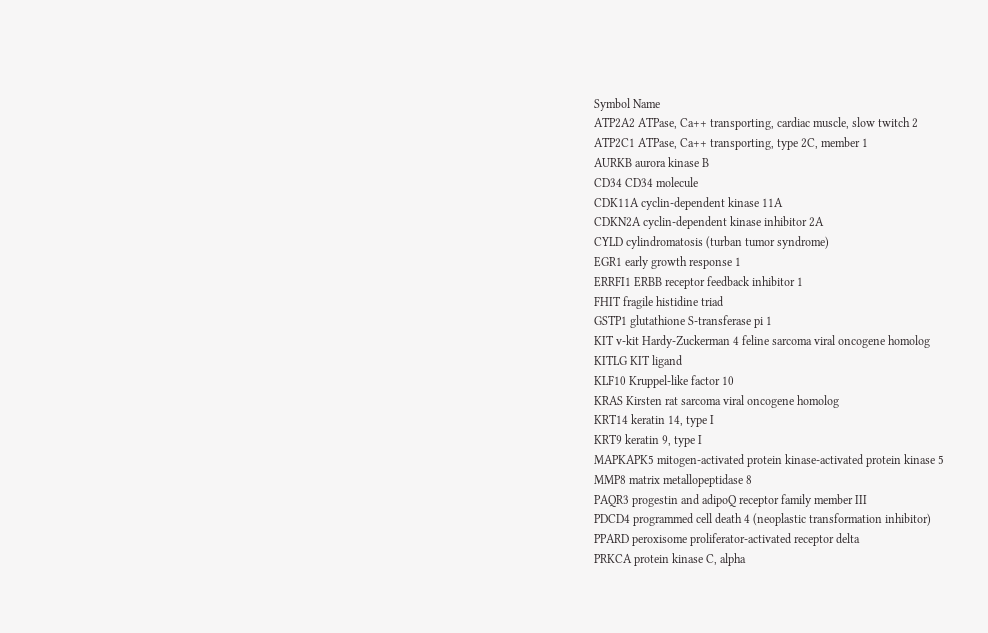Symbol Name
ATP2A2 ATPase, Ca++ transporting, cardiac muscle, slow twitch 2
ATP2C1 ATPase, Ca++ transporting, type 2C, member 1
AURKB aurora kinase B
CD34 CD34 molecule
CDK11A cyclin-dependent kinase 11A
CDKN2A cyclin-dependent kinase inhibitor 2A
CYLD cylindromatosis (turban tumor syndrome)
EGR1 early growth response 1
ERRFI1 ERBB receptor feedback inhibitor 1
FHIT fragile histidine triad
GSTP1 glutathione S-transferase pi 1
KIT v-kit Hardy-Zuckerman 4 feline sarcoma viral oncogene homolog
KITLG KIT ligand
KLF10 Kruppel-like factor 10
KRAS Kirsten rat sarcoma viral oncogene homolog
KRT14 keratin 14, type I
KRT9 keratin 9, type I
MAPKAPK5 mitogen-activated protein kinase-activated protein kinase 5
MMP8 matrix metallopeptidase 8
PAQR3 progestin and adipoQ receptor family member III
PDCD4 programmed cell death 4 (neoplastic transformation inhibitor)
PPARD peroxisome proliferator-activated receptor delta
PRKCA protein kinase C, alpha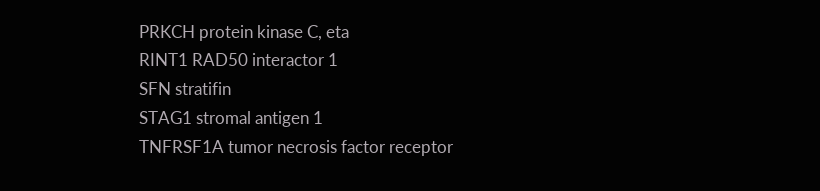PRKCH protein kinase C, eta
RINT1 RAD50 interactor 1
SFN stratifin
STAG1 stromal antigen 1
TNFRSF1A tumor necrosis factor receptor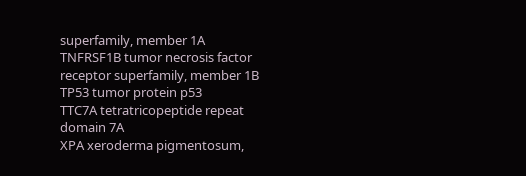superfamily, member 1A
TNFRSF1B tumor necrosis factor receptor superfamily, member 1B
TP53 tumor protein p53
TTC7A tetratricopeptide repeat domain 7A
XPA xeroderma pigmentosum,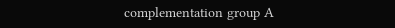complementation group A